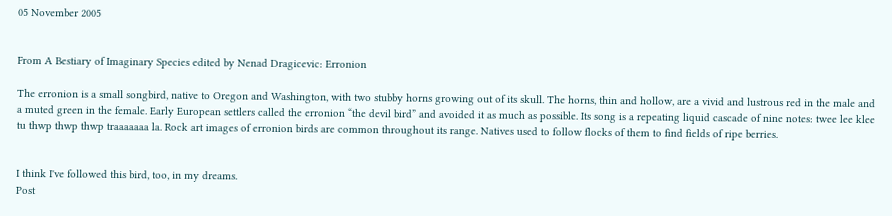05 November 2005


From A Bestiary of Imaginary Species edited by Nenad Dragicevic: Erronion

The erronion is a small songbird, native to Oregon and Washington, with two stubby horns growing out of its skull. The horns, thin and hollow, are a vivid and lustrous red in the male and a muted green in the female. Early European settlers called the erronion “the devil bird” and avoided it as much as possible. Its song is a repeating liquid cascade of nine notes: twee lee klee tu thwp thwp thwp traaaaaaa la. Rock art images of erronion birds are common throughout its range. Natives used to follow flocks of them to find fields of ripe berries.


I think I've followed this bird, too, in my dreams.
Post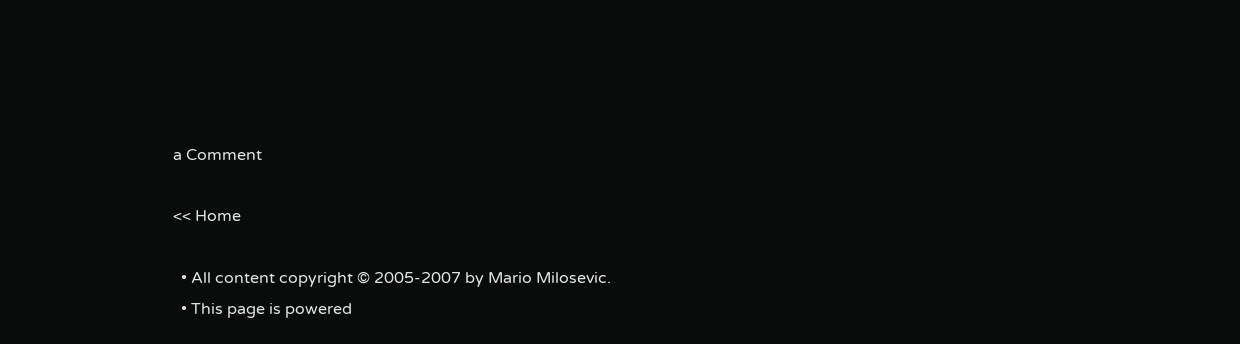a Comment

<< Home

  • All content copyright © 2005-2007 by Mario Milosevic.
  • This page is powered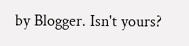by Blogger. Isn't yours?